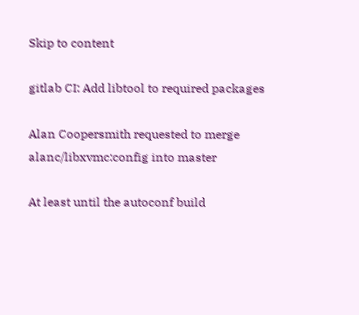Skip to content

gitlab CI: Add libtool to required packages

Alan Coopersmith requested to merge alanc/libxvmc:config into master

At least until the autoconf build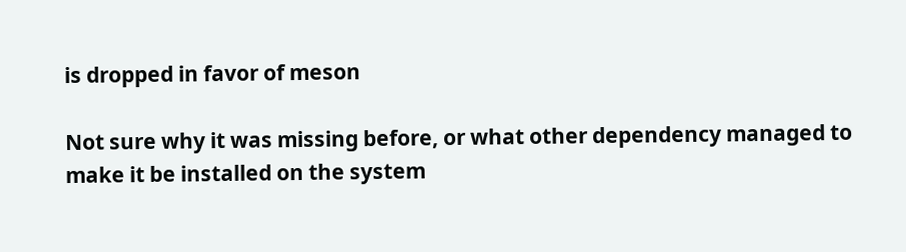is dropped in favor of meson

Not sure why it was missing before, or what other dependency managed to make it be installed on the system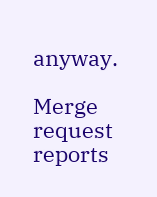anyway.

Merge request reports